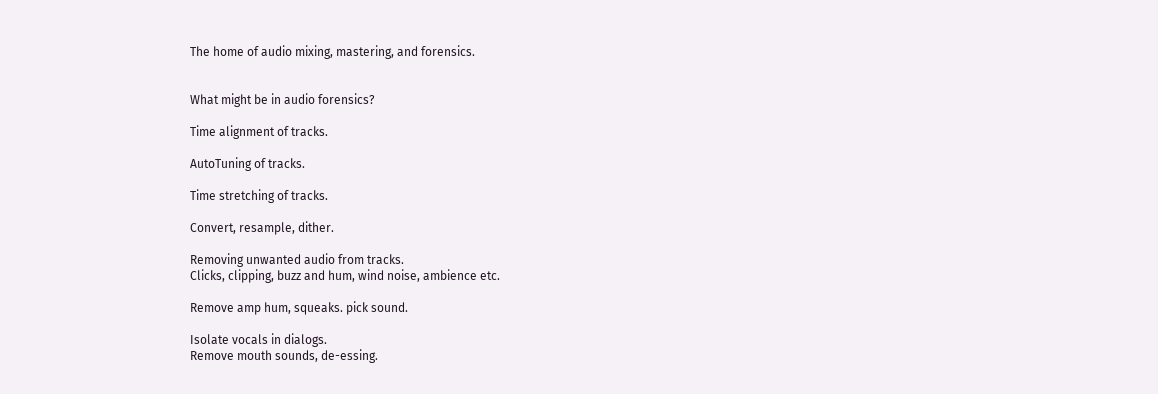The home of audio mixing, mastering, and forensics.


What might be in audio forensics?

Time alignment of tracks.

AutoTuning of tracks.

Time stretching of tracks.

Convert, resample, dither.

Removing unwanted audio from tracks.
Clicks, clipping, buzz and hum, wind noise, ambience etc.

Remove amp hum, squeaks. pick sound.

Isolate vocals in dialogs.
Remove mouth sounds, de-essing.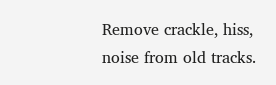Remove crackle, hiss, noise from old tracks.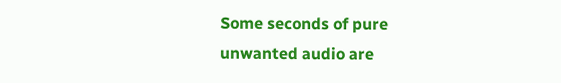Some seconds of pure unwanted audio are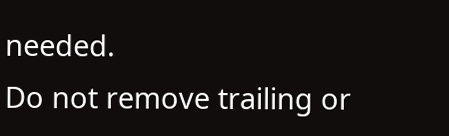needed.
Do not remove trailing or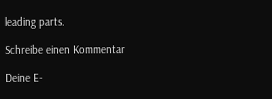leading parts.

Schreibe einen Kommentar

Deine E-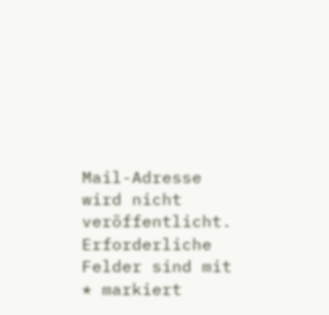Mail-Adresse wird nicht veröffentlicht. Erforderliche Felder sind mit * markiert